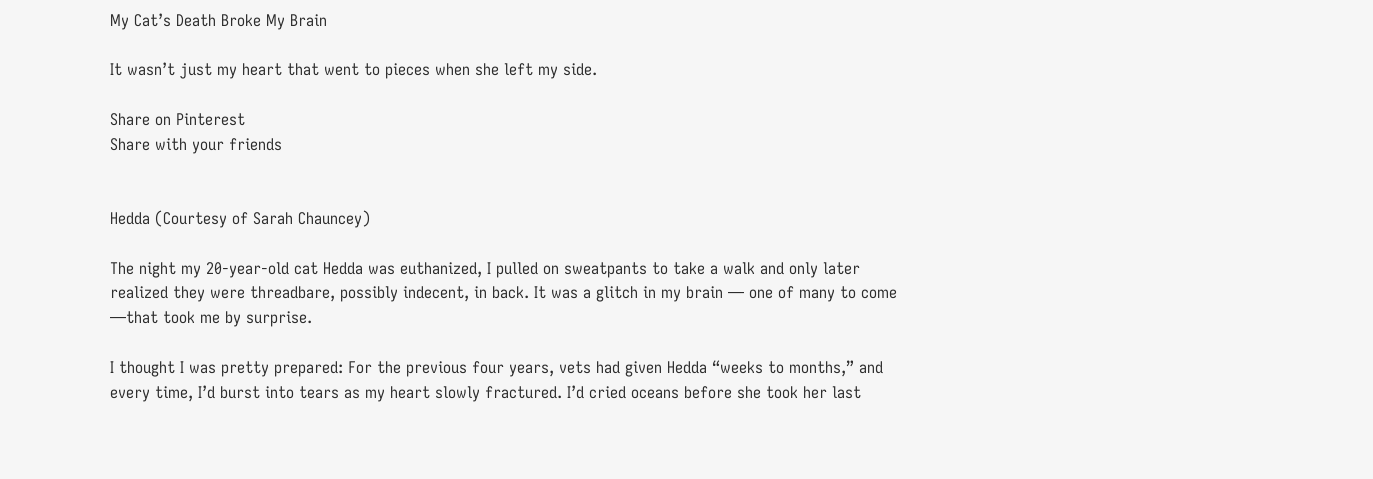My Cat’s Death Broke My Brain

It wasn’t just my heart that went to pieces when she left my side.

Share on Pinterest
Share with your friends


Hedda (Courtesy of Sarah Chauncey)

The night my 20-year-old cat Hedda was euthanized, I pulled on sweatpants to take a walk and only later realized they were threadbare, possibly indecent, in back. It was a glitch in my brain — one of many to come —that took me by surprise.

I thought I was pretty prepared: For the previous four years, vets had given Hedda “weeks to months,” and every time, I’d burst into tears as my heart slowly fractured. I’d cried oceans before she took her last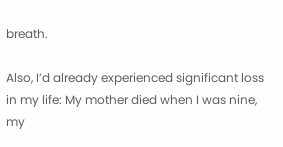breath.

Also, I’d already experienced significant loss in my life: My mother died when I was nine, my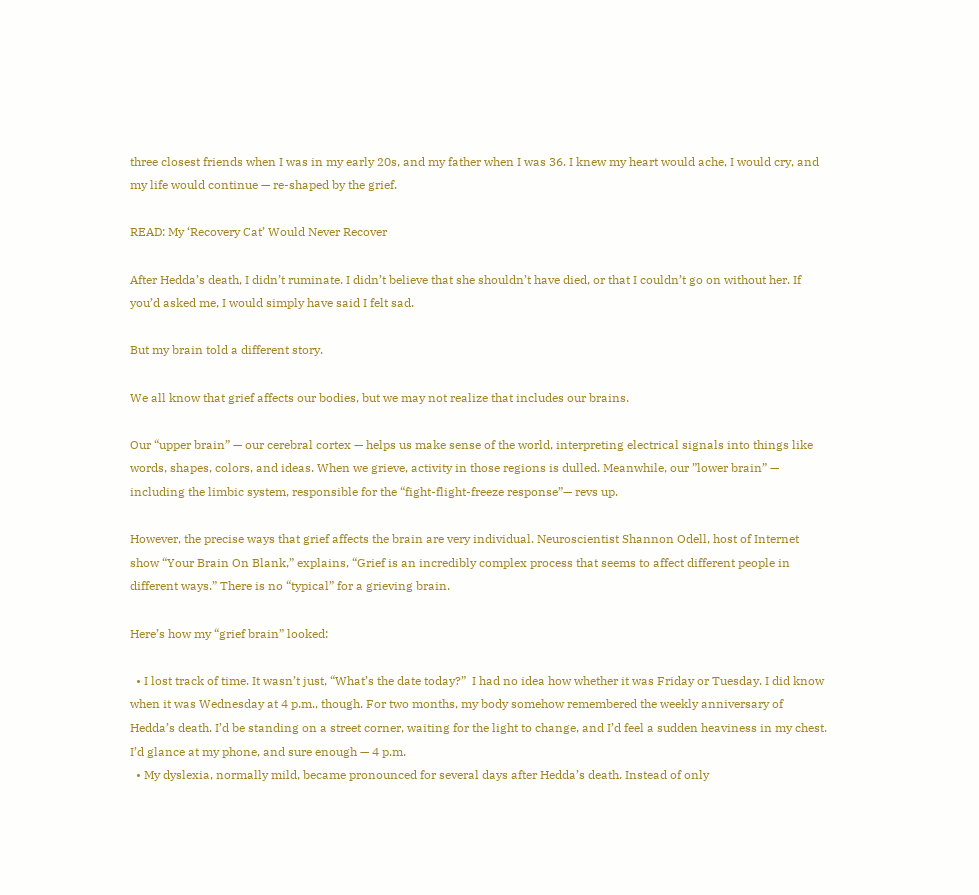three closest friends when I was in my early 20s, and my father when I was 36. I knew my heart would ache, I would cry, and my life would continue — re-shaped by the grief.

READ: My ‘Recovery Cat’ Would Never Recover

After Hedda’s death, I didn’t ruminate. I didn’t believe that she shouldn’t have died, or that I couldn’t go on without her. If you’d asked me, I would simply have said I felt sad.

But my brain told a different story.

We all know that grief affects our bodies, but we may not realize that includes our brains.

Our “upper brain” — our cerebral cortex — helps us make sense of the world, interpreting electrical signals into things like words, shapes, colors, and ideas. When we grieve, activity in those regions is dulled. Meanwhile, our ”lower brain” — including the limbic system, responsible for the “fight-flight-freeze response”— revs up.

However, the precise ways that grief affects the brain are very individual. Neuroscientist Shannon Odell, host of Internet show “Your Brain On Blank,” explains, “Grief is an incredibly complex process that seems to affect different people in different ways.” There is no “typical” for a grieving brain.

Here’s how my “grief brain” looked:

  • I lost track of time. It wasn’t just, “What’s the date today?”  I had no idea how whether it was Friday or Tuesday. I did know when it was Wednesday at 4 p.m., though. For two months, my body somehow remembered the weekly anniversary of Hedda’s death. I’d be standing on a street corner, waiting for the light to change, and I’d feel a sudden heaviness in my chest. I’d glance at my phone, and sure enough — 4 p.m.
  • My dyslexia, normally mild, became pronounced for several days after Hedda’s death. Instead of only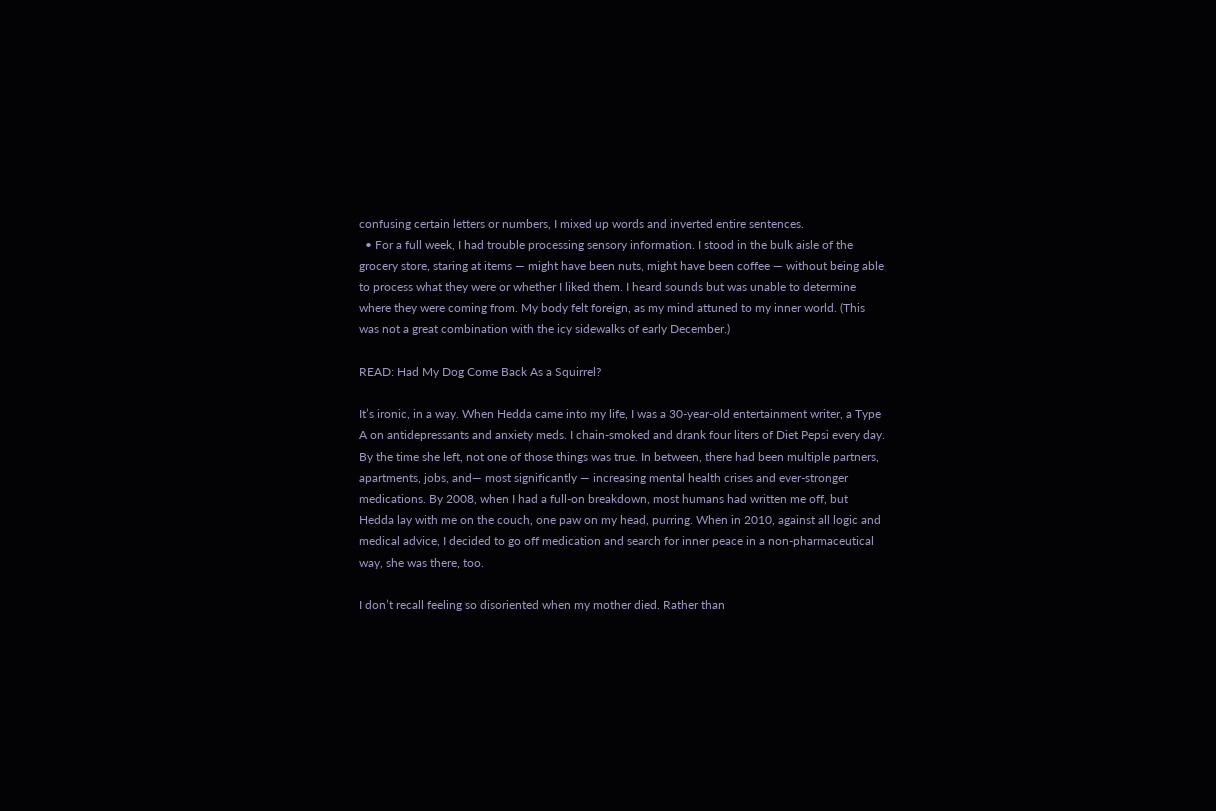confusing certain letters or numbers, I mixed up words and inverted entire sentences.
  • For a full week, I had trouble processing sensory information. I stood in the bulk aisle of the grocery store, staring at items — might have been nuts, might have been coffee — without being able to process what they were or whether I liked them. I heard sounds but was unable to determine where they were coming from. My body felt foreign, as my mind attuned to my inner world. (This was not a great combination with the icy sidewalks of early December.)

READ: Had My Dog Come Back As a Squirrel?

It’s ironic, in a way. When Hedda came into my life, I was a 30-year-old entertainment writer, a Type A on antidepressants and anxiety meds. I chain-smoked and drank four liters of Diet Pepsi every day. By the time she left, not one of those things was true. In between, there had been multiple partners, apartments, jobs, and— most significantly — increasing mental health crises and ever-stronger medications. By 2008, when I had a full-on breakdown, most humans had written me off, but Hedda lay with me on the couch, one paw on my head, purring. When in 2010, against all logic and medical advice, I decided to go off medication and search for inner peace in a non-pharmaceutical way, she was there, too.

I don’t recall feeling so disoriented when my mother died. Rather than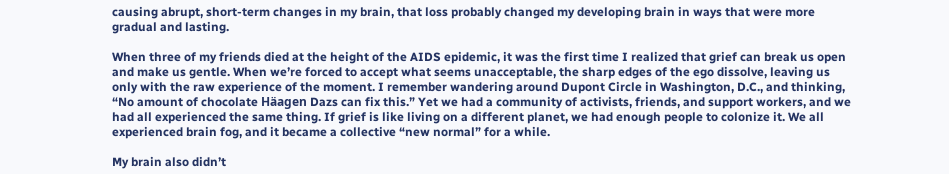causing abrupt, short-term changes in my brain, that loss probably changed my developing brain in ways that were more gradual and lasting.

When three of my friends died at the height of the AIDS epidemic, it was the first time I realized that grief can break us open and make us gentle. When we’re forced to accept what seems unacceptable, the sharp edges of the ego dissolve, leaving us only with the raw experience of the moment. I remember wandering around Dupont Circle in Washington, D.C., and thinking, “No amount of chocolate Häagen Dazs can fix this.” Yet we had a community of activists, friends, and support workers, and we had all experienced the same thing. If grief is like living on a different planet, we had enough people to colonize it. We all experienced brain fog, and it became a collective “new normal” for a while.

My brain also didn’t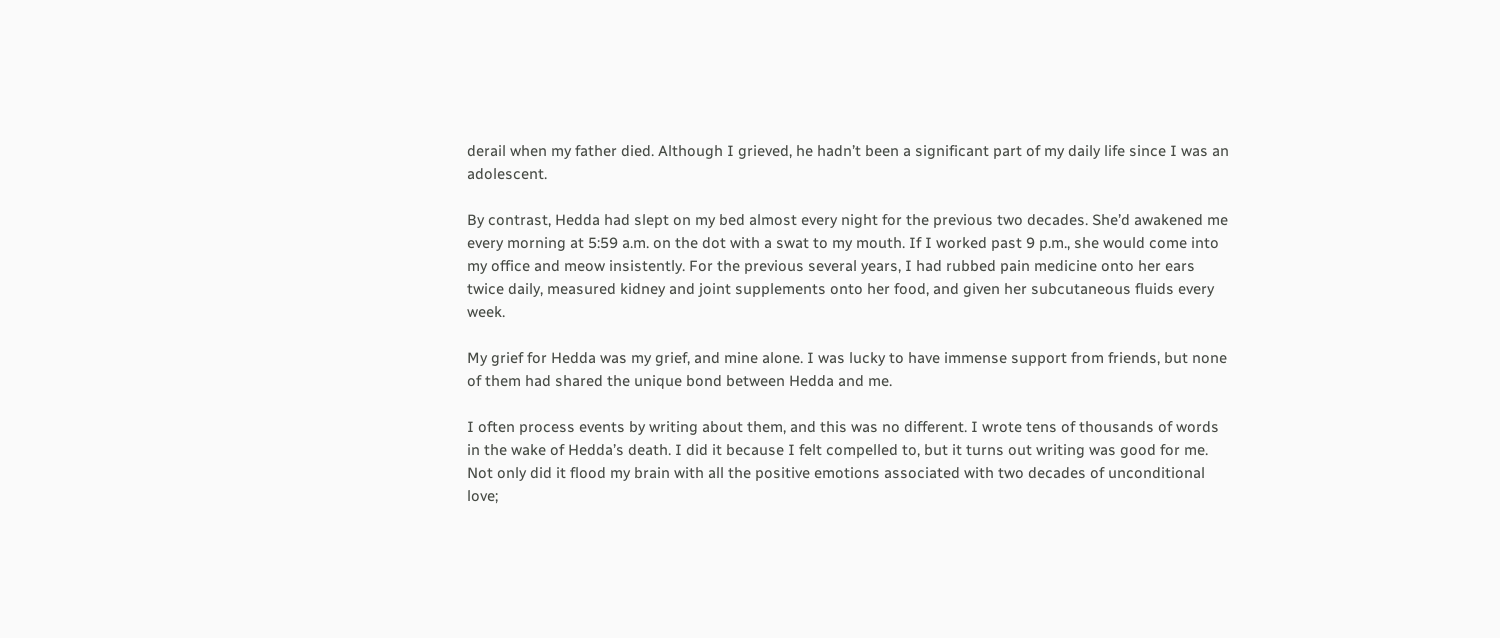derail when my father died. Although I grieved, he hadn’t been a significant part of my daily life since I was an adolescent.

By contrast, Hedda had slept on my bed almost every night for the previous two decades. She’d awakened me every morning at 5:59 a.m. on the dot with a swat to my mouth. If I worked past 9 p.m., she would come into my office and meow insistently. For the previous several years, I had rubbed pain medicine onto her ears twice daily, measured kidney and joint supplements onto her food, and given her subcutaneous fluids every week.

My grief for Hedda was my grief, and mine alone. I was lucky to have immense support from friends, but none of them had shared the unique bond between Hedda and me.

I often process events by writing about them, and this was no different. I wrote tens of thousands of words in the wake of Hedda’s death. I did it because I felt compelled to, but it turns out writing was good for me. Not only did it flood my brain with all the positive emotions associated with two decades of unconditional love;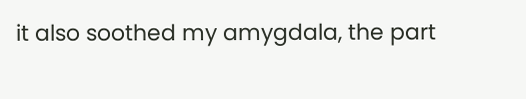it also soothed my amygdala, the part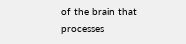of the brain that processes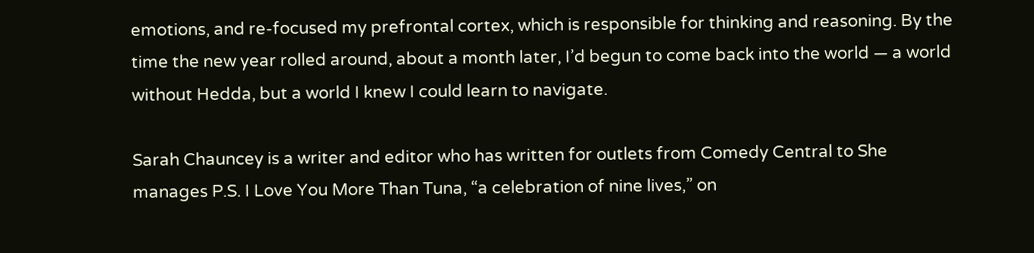emotions, and re-focused my prefrontal cortex, which is responsible for thinking and reasoning. By the time the new year rolled around, about a month later, I’d begun to come back into the world — a world without Hedda, but a world I knew I could learn to navigate.

Sarah Chauncey is a writer and editor who has written for outlets from Comedy Central to She manages P.S. I Love You More Than Tuna, “a celebration of nine lives,” on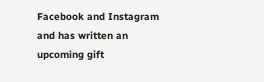Facebook and Instagram and has written an upcoming gift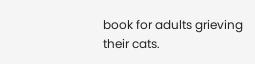book for adults grieving their cats.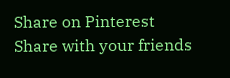Share on Pinterest
Share with your friends